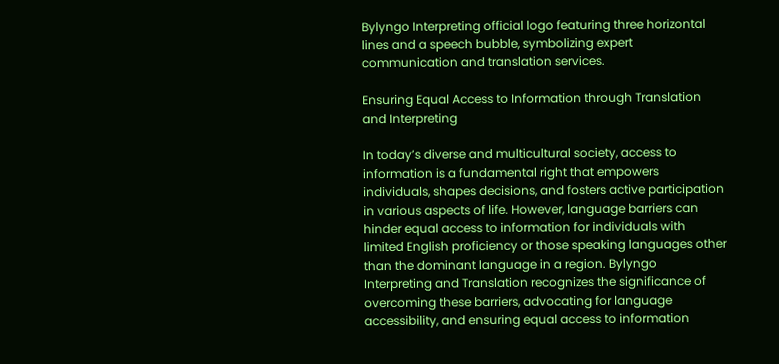Bylyngo Interpreting official logo featuring three horizontal lines and a speech bubble, symbolizing expert communication and translation services.

Ensuring Equal Access to Information through Translation and Interpreting

In today’s diverse and multicultural society, access to information is a fundamental right that empowers individuals, shapes decisions, and fosters active participation in various aspects of life. However, language barriers can hinder equal access to information for individuals with limited English proficiency or those speaking languages other than the dominant language in a region. Bylyngo Interpreting and Translation recognizes the significance of overcoming these barriers, advocating for language accessibility, and ensuring equal access to information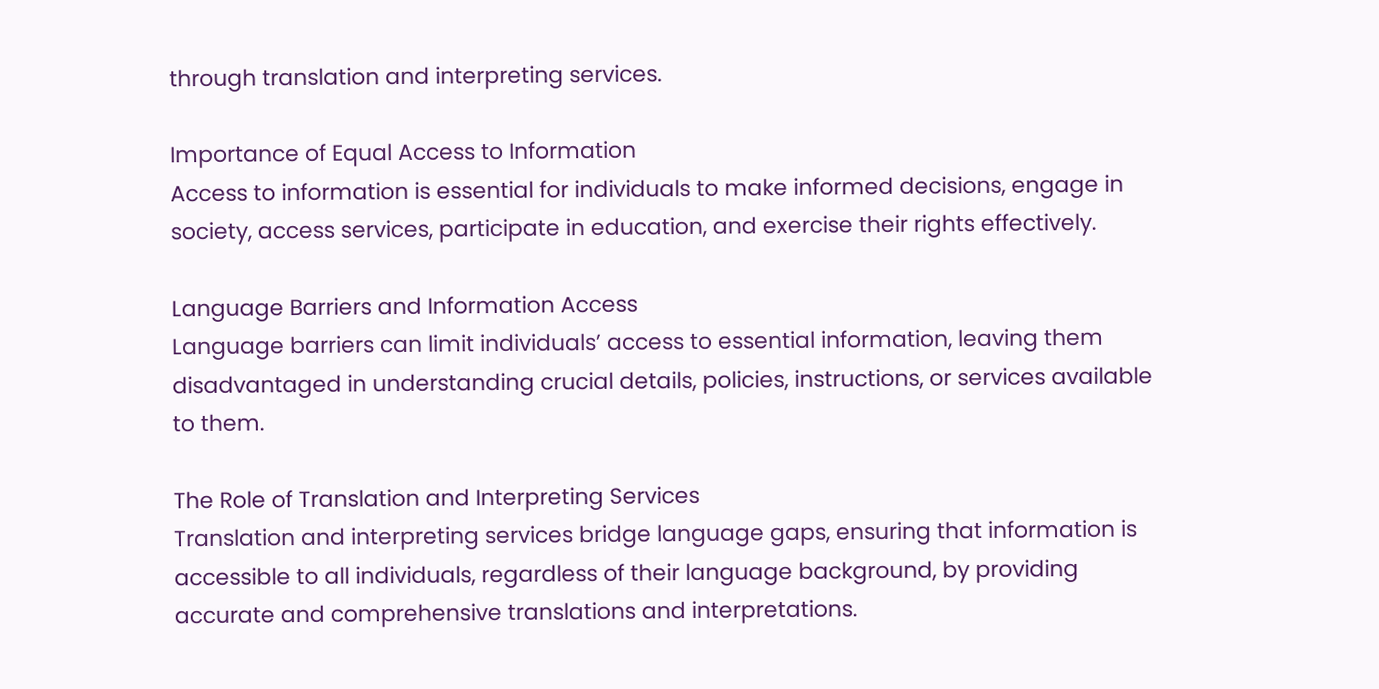through translation and interpreting services.

Importance of Equal Access to Information
Access to information is essential for individuals to make informed decisions, engage in society, access services, participate in education, and exercise their rights effectively.

Language Barriers and Information Access
Language barriers can limit individuals’ access to essential information, leaving them disadvantaged in understanding crucial details, policies, instructions, or services available to them.

The Role of Translation and Interpreting Services
Translation and interpreting services bridge language gaps, ensuring that information is accessible to all individuals, regardless of their language background, by providing accurate and comprehensive translations and interpretations.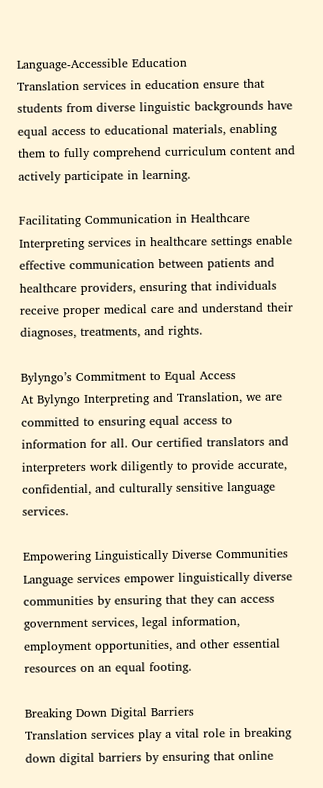Language-Accessible Education
Translation services in education ensure that students from diverse linguistic backgrounds have equal access to educational materials, enabling them to fully comprehend curriculum content and actively participate in learning.

Facilitating Communication in Healthcare
Interpreting services in healthcare settings enable effective communication between patients and healthcare providers, ensuring that individuals receive proper medical care and understand their diagnoses, treatments, and rights.

Bylyngo’s Commitment to Equal Access
At Bylyngo Interpreting and Translation, we are committed to ensuring equal access to information for all. Our certified translators and interpreters work diligently to provide accurate, confidential, and culturally sensitive language services.

Empowering Linguistically Diverse Communities
Language services empower linguistically diverse communities by ensuring that they can access government services, legal information, employment opportunities, and other essential resources on an equal footing.

Breaking Down Digital Barriers
Translation services play a vital role in breaking down digital barriers by ensuring that online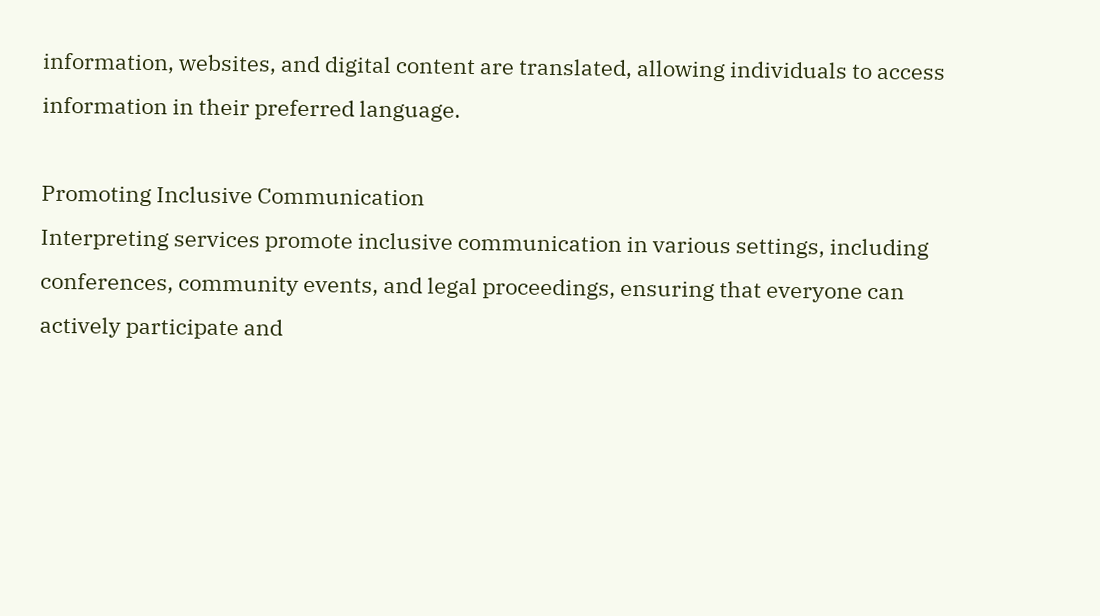information, websites, and digital content are translated, allowing individuals to access information in their preferred language.

Promoting Inclusive Communication
Interpreting services promote inclusive communication in various settings, including conferences, community events, and legal proceedings, ensuring that everyone can actively participate and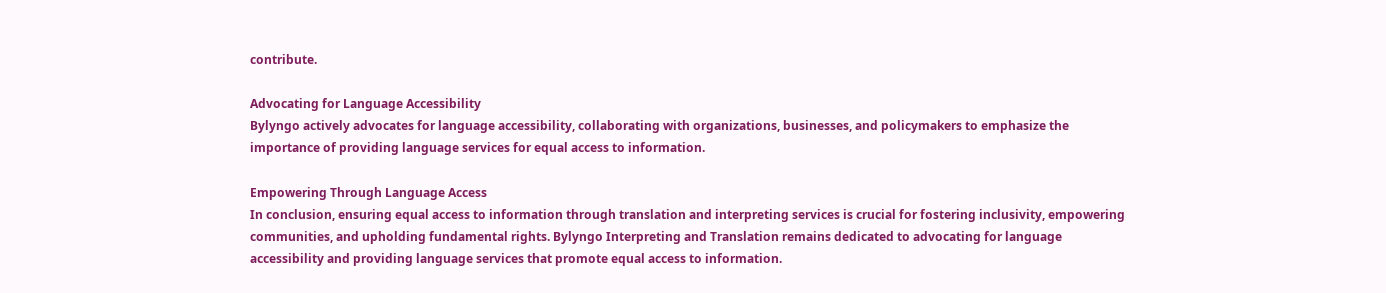contribute.

Advocating for Language Accessibility
Bylyngo actively advocates for language accessibility, collaborating with organizations, businesses, and policymakers to emphasize the importance of providing language services for equal access to information.

Empowering Through Language Access
In conclusion, ensuring equal access to information through translation and interpreting services is crucial for fostering inclusivity, empowering communities, and upholding fundamental rights. Bylyngo Interpreting and Translation remains dedicated to advocating for language accessibility and providing language services that promote equal access to information.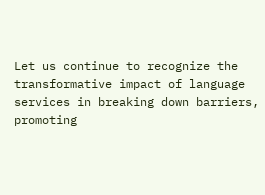Let us continue to recognize the transformative impact of language services in breaking down barriers, promoting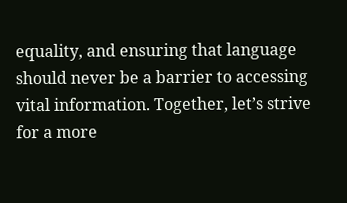equality, and ensuring that language should never be a barrier to accessing vital information. Together, let’s strive for a more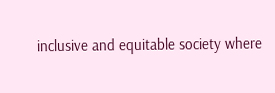inclusive and equitable society where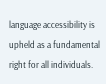language accessibility is upheld as a fundamental right for all individuals.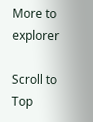More to explorer

Scroll to Top